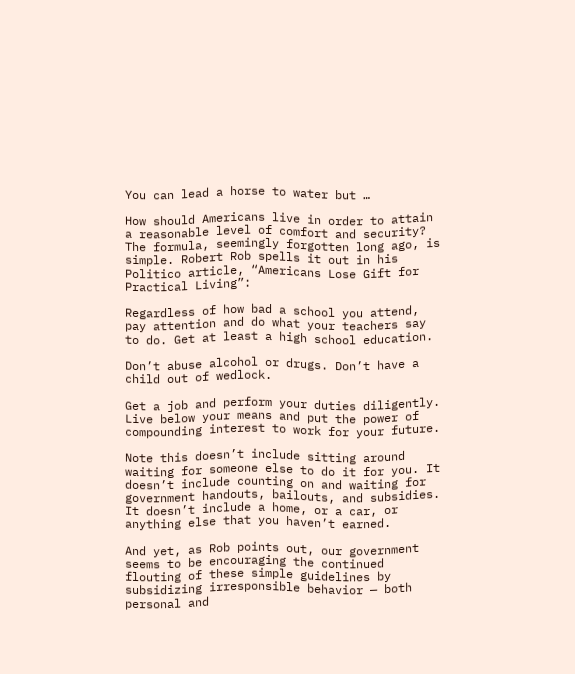You can lead a horse to water but …

How should Americans live in order to attain a reasonable level of comfort and security? The formula, seemingly forgotten long ago, is simple. Robert Rob spells it out in his Politico article, “Americans Lose Gift for Practical Living”:

Regardless of how bad a school you attend, pay attention and do what your teachers say to do. Get at least a high school education.

Don’t abuse alcohol or drugs. Don’t have a child out of wedlock.

Get a job and perform your duties diligently. Live below your means and put the power of compounding interest to work for your future.

Note this doesn’t include sitting around waiting for someone else to do it for you. It doesn’t include counting on and waiting for government handouts, bailouts, and subsidies. It doesn’t include a home, or a car, or anything else that you haven’t earned.

And yet, as Rob points out, our government seems to be encouraging the continued flouting of these simple guidelines by subsidizing irresponsible behavior — both personal and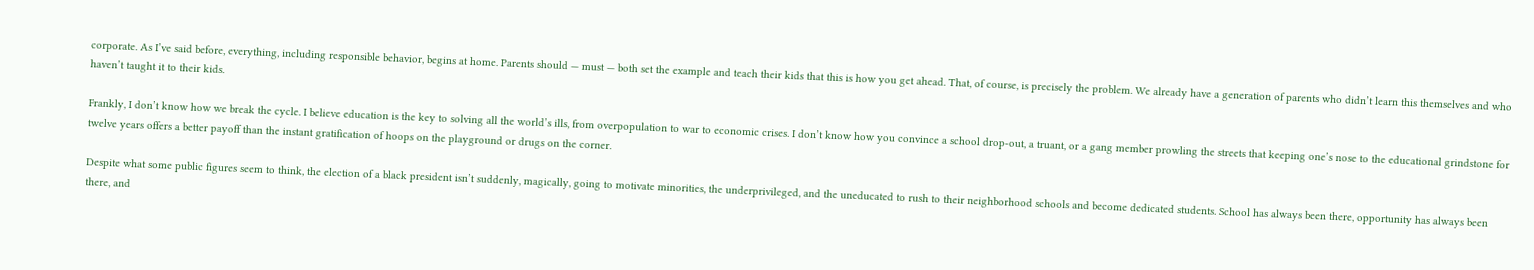corporate. As I’ve said before, everything, including responsible behavior, begins at home. Parents should — must — both set the example and teach their kids that this is how you get ahead. That, of course, is precisely the problem. We already have a generation of parents who didn’t learn this themselves and who haven’t taught it to their kids.

Frankly, I don’t know how we break the cycle. I believe education is the key to solving all the world’s ills, from overpopulation to war to economic crises. I don’t know how you convince a school drop-out, a truant, or a gang member prowling the streets that keeping one’s nose to the educational grindstone for twelve years offers a better payoff than the instant gratification of hoops on the playground or drugs on the corner.

Despite what some public figures seem to think, the election of a black president isn’t suddenly, magically, going to motivate minorities, the underprivileged, and the uneducated to rush to their neighborhood schools and become dedicated students. School has always been there, opportunity has always been there, and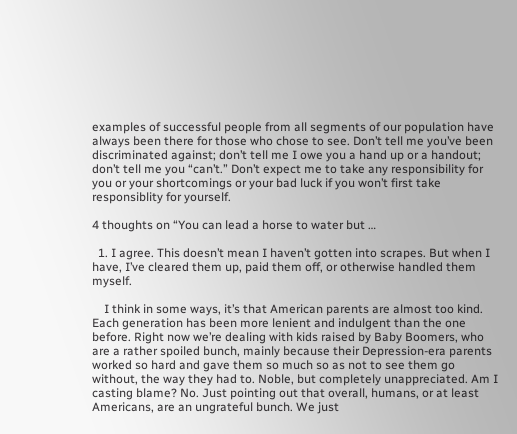examples of successful people from all segments of our population have always been there for those who chose to see. Don’t tell me you’ve been discriminated against; don’t tell me I owe you a hand up or a handout; don’t tell me you “can’t.” Don’t expect me to take any responsibility for you or your shortcomings or your bad luck if you won’t first take responsiblity for yourself.

4 thoughts on “You can lead a horse to water but …

  1. I agree. This doesn’t mean I haven’t gotten into scrapes. But when I have, I’ve cleared them up, paid them off, or otherwise handled them myself.

    I think in some ways, it’s that American parents are almost too kind. Each generation has been more lenient and indulgent than the one before. Right now we’re dealing with kids raised by Baby Boomers, who are a rather spoiled bunch, mainly because their Depression-era parents worked so hard and gave them so much so as not to see them go without, the way they had to. Noble, but completely unappreciated. Am I casting blame? No. Just pointing out that overall, humans, or at least Americans, are an ungrateful bunch. We just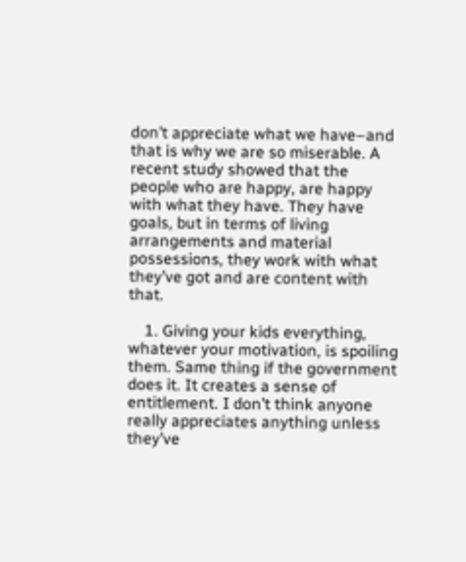don’t appreciate what we have–and that is why we are so miserable. A recent study showed that the people who are happy, are happy with what they have. They have goals, but in terms of living arrangements and material possessions, they work with what they’ve got and are content with that.

    1. Giving your kids everything, whatever your motivation, is spoiling them. Same thing if the government does it. It creates a sense of entitlement. I don’t think anyone really appreciates anything unless they’ve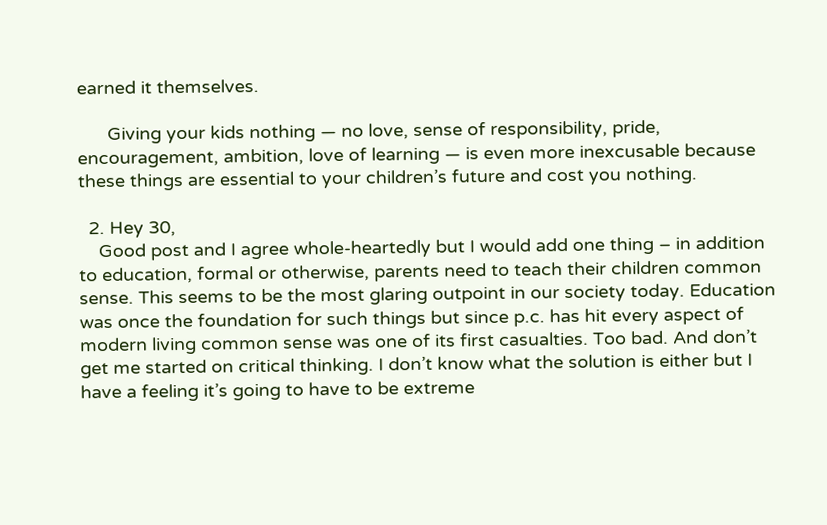earned it themselves.

      Giving your kids nothing — no love, sense of responsibility, pride, encouragement, ambition, love of learning — is even more inexcusable because these things are essential to your children’s future and cost you nothing.

  2. Hey 30,
    Good post and I agree whole-heartedly but I would add one thing – in addition to education, formal or otherwise, parents need to teach their children common sense. This seems to be the most glaring outpoint in our society today. Education was once the foundation for such things but since p.c. has hit every aspect of modern living common sense was one of its first casualties. Too bad. And don’t get me started on critical thinking. I don’t know what the solution is either but I have a feeling it’s going to have to be extreme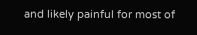and likely painful for most of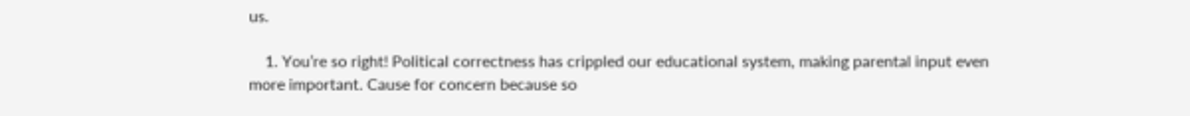us.

    1. You’re so right! Political correctness has crippled our educational system, making parental input even more important. Cause for concern because so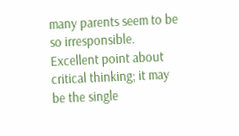many parents seem to be so irresponsible. Excellent point about critical thinking; it may be the single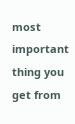most important thing you get from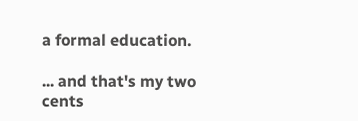a formal education.

... and that's my two cents